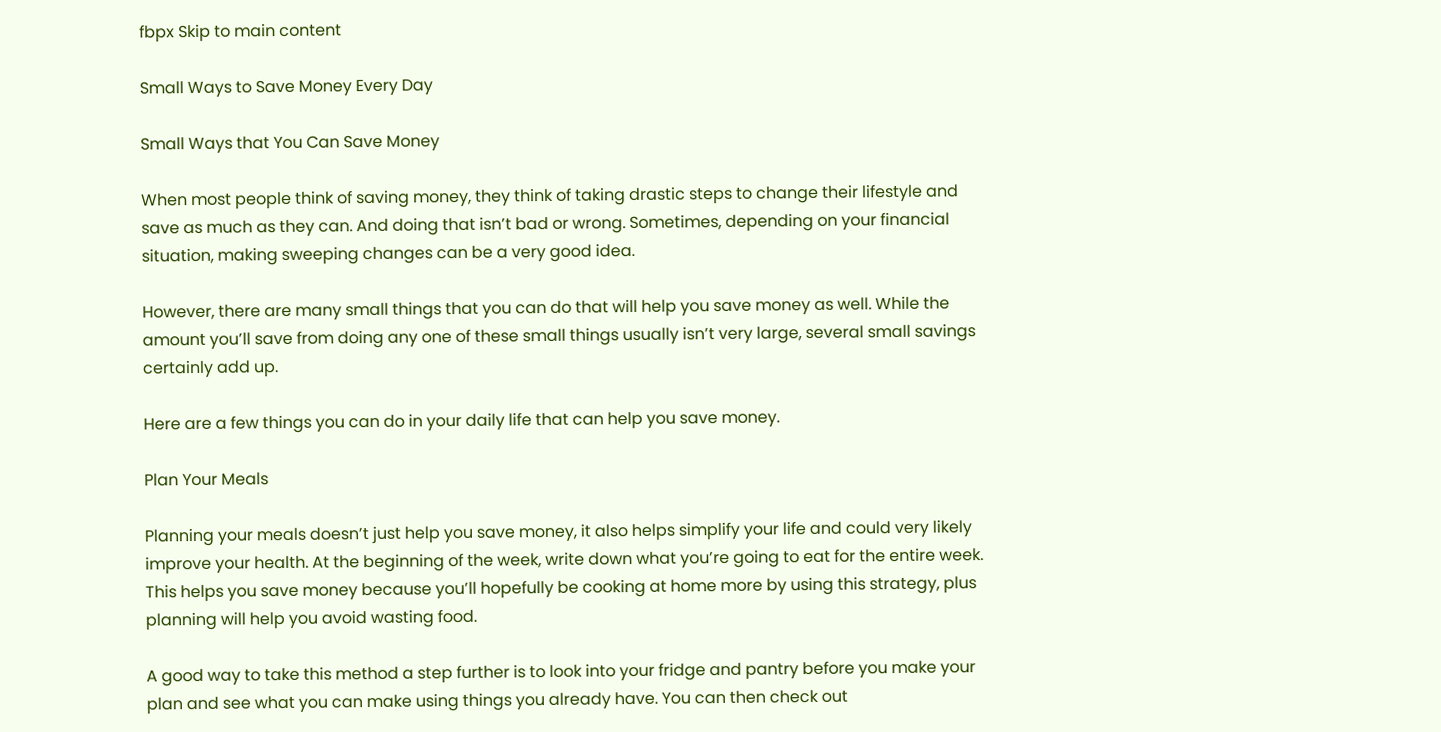fbpx Skip to main content

Small Ways to Save Money Every Day

Small Ways that You Can Save Money

When most people think of saving money, they think of taking drastic steps to change their lifestyle and save as much as they can. And doing that isn’t bad or wrong. Sometimes, depending on your financial situation, making sweeping changes can be a very good idea.

However, there are many small things that you can do that will help you save money as well. While the amount you’ll save from doing any one of these small things usually isn’t very large, several small savings certainly add up.

Here are a few things you can do in your daily life that can help you save money.

Plan Your Meals

Planning your meals doesn’t just help you save money, it also helps simplify your life and could very likely improve your health. At the beginning of the week, write down what you’re going to eat for the entire week. This helps you save money because you’ll hopefully be cooking at home more by using this strategy, plus planning will help you avoid wasting food.

A good way to take this method a step further is to look into your fridge and pantry before you make your plan and see what you can make using things you already have. You can then check out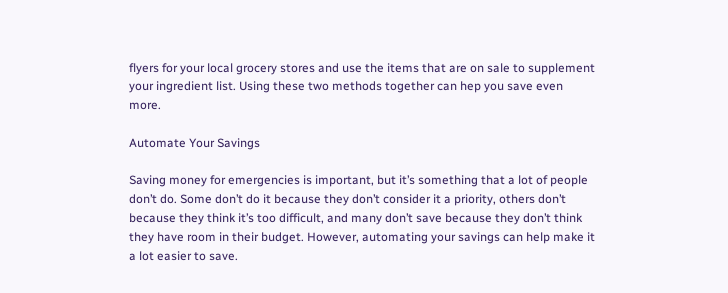flyers for your local grocery stores and use the items that are on sale to supplement your ingredient list. Using these two methods together can hep you save even more.

Automate Your Savings

Saving money for emergencies is important, but it’s something that a lot of people don’t do. Some don’t do it because they don’t consider it a priority, others don’t because they think it’s too difficult, and many don’t save because they don’t think they have room in their budget. However, automating your savings can help make it a lot easier to save.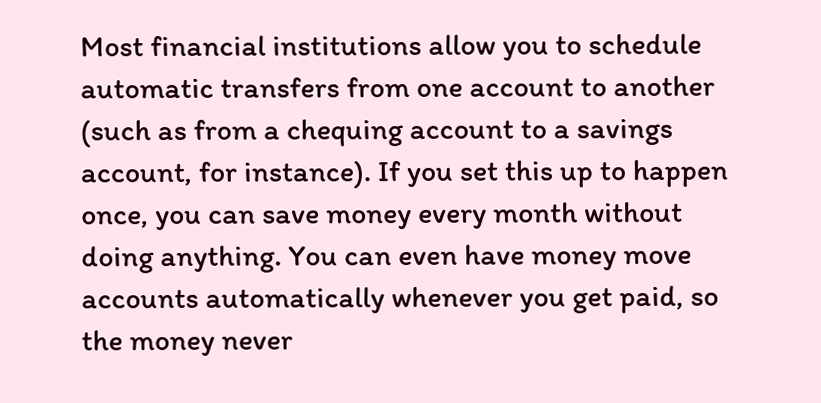Most financial institutions allow you to schedule automatic transfers from one account to another (such as from a chequing account to a savings account, for instance). If you set this up to happen once, you can save money every month without doing anything. You can even have money move accounts automatically whenever you get paid, so the money never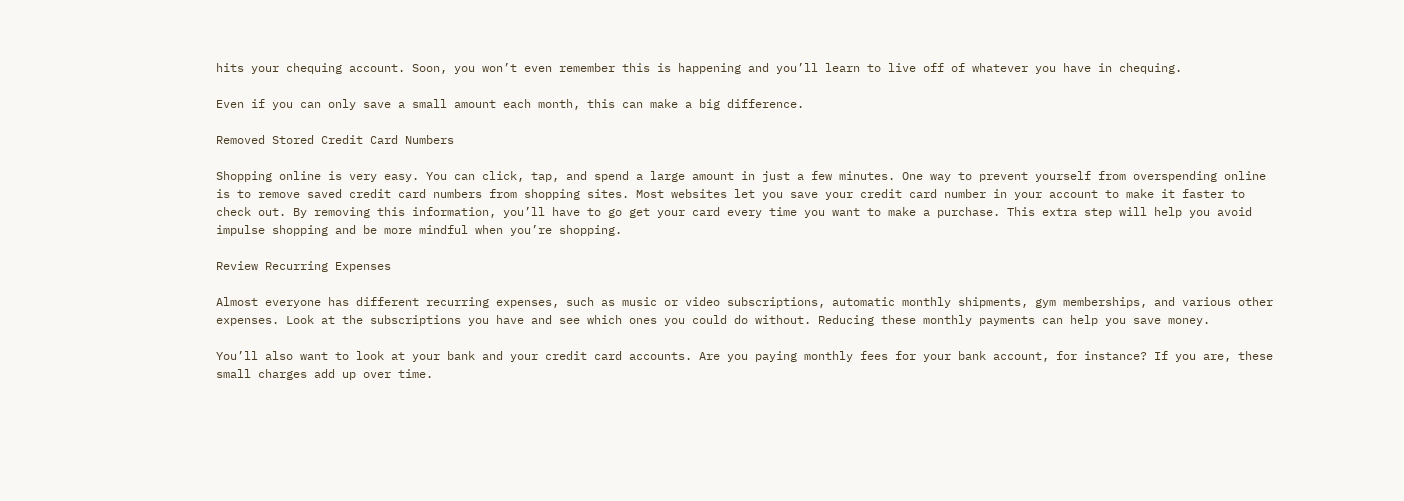hits your chequing account. Soon, you won’t even remember this is happening and you’ll learn to live off of whatever you have in chequing.

Even if you can only save a small amount each month, this can make a big difference.

Removed Stored Credit Card Numbers

Shopping online is very easy. You can click, tap, and spend a large amount in just a few minutes. One way to prevent yourself from overspending online is to remove saved credit card numbers from shopping sites. Most websites let you save your credit card number in your account to make it faster to check out. By removing this information, you’ll have to go get your card every time you want to make a purchase. This extra step will help you avoid impulse shopping and be more mindful when you’re shopping.

Review Recurring Expenses

Almost everyone has different recurring expenses, such as music or video subscriptions, automatic monthly shipments, gym memberships, and various other expenses. Look at the subscriptions you have and see which ones you could do without. Reducing these monthly payments can help you save money.

You’ll also want to look at your bank and your credit card accounts. Are you paying monthly fees for your bank account, for instance? If you are, these small charges add up over time.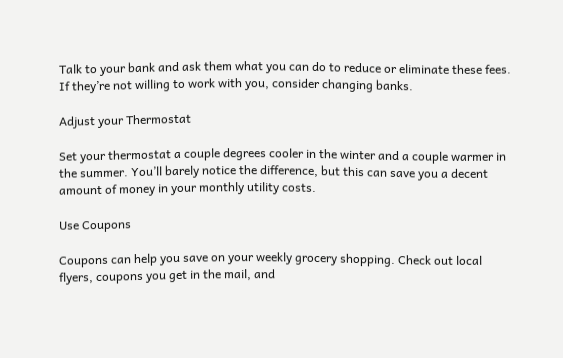Talk to your bank and ask them what you can do to reduce or eliminate these fees. If they’re not willing to work with you, consider changing banks.

Adjust your Thermostat

Set your thermostat a couple degrees cooler in the winter and a couple warmer in the summer. You’ll barely notice the difference, but this can save you a decent amount of money in your monthly utility costs.

Use Coupons

Coupons can help you save on your weekly grocery shopping. Check out local flyers, coupons you get in the mail, and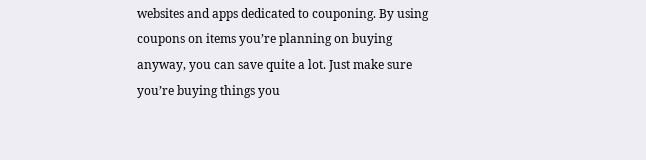websites and apps dedicated to couponing. By using coupons on items you’re planning on buying anyway, you can save quite a lot. Just make sure you’re buying things you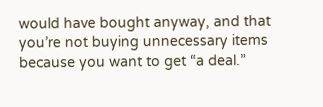would have bought anyway, and that you’re not buying unnecessary items because you want to get “a deal.”